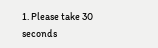1. Please take 30 seconds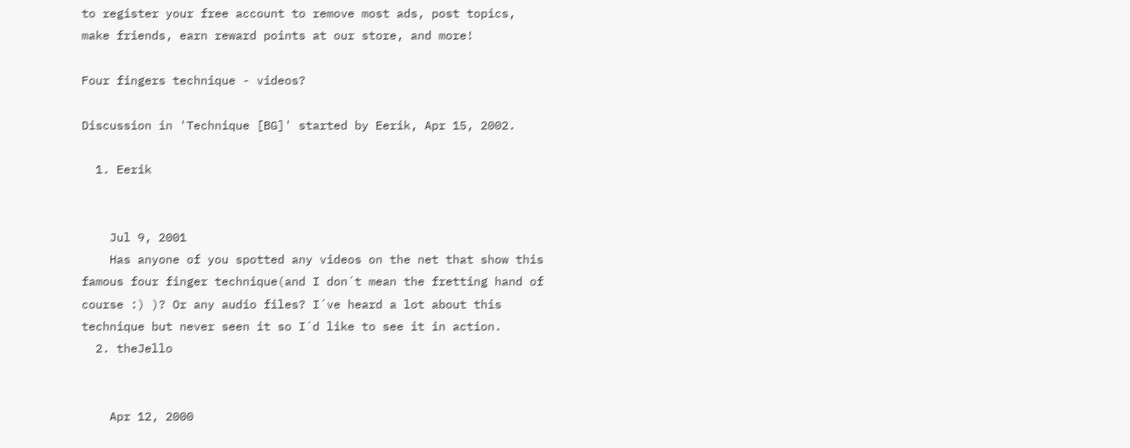to register your free account to remove most ads, post topics, make friends, earn reward points at our store, and more!

Four fingers technique - videos?

Discussion in 'Technique [BG]' started by Eerik, Apr 15, 2002.

  1. Eerik


    Jul 9, 2001
    Has anyone of you spotted any videos on the net that show this famous four finger technique(and I don´t mean the fretting hand of course :) )? Or any audio files? I´ve heard a lot about this technique but never seen it so I´d like to see it in action.
  2. theJello


    Apr 12, 2000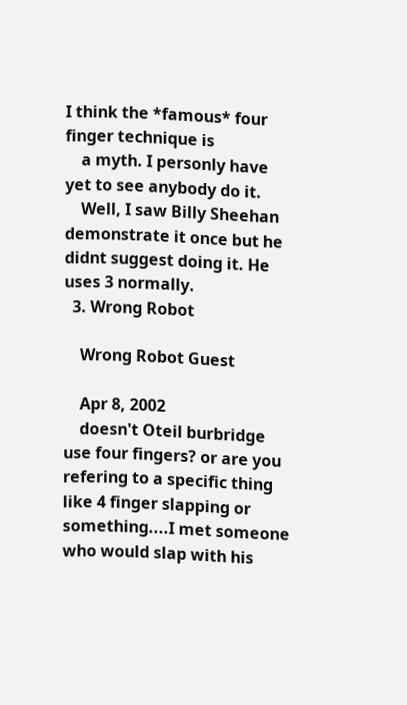I think the *famous* four finger technique is
    a myth. I personly have yet to see anybody do it.
    Well, I saw Billy Sheehan demonstrate it once but he didnt suggest doing it. He uses 3 normally.
  3. Wrong Robot

    Wrong Robot Guest

    Apr 8, 2002
    doesn't Oteil burbridge use four fingers? or are you refering to a specific thing like 4 finger slapping or something....I met someone who would slap with his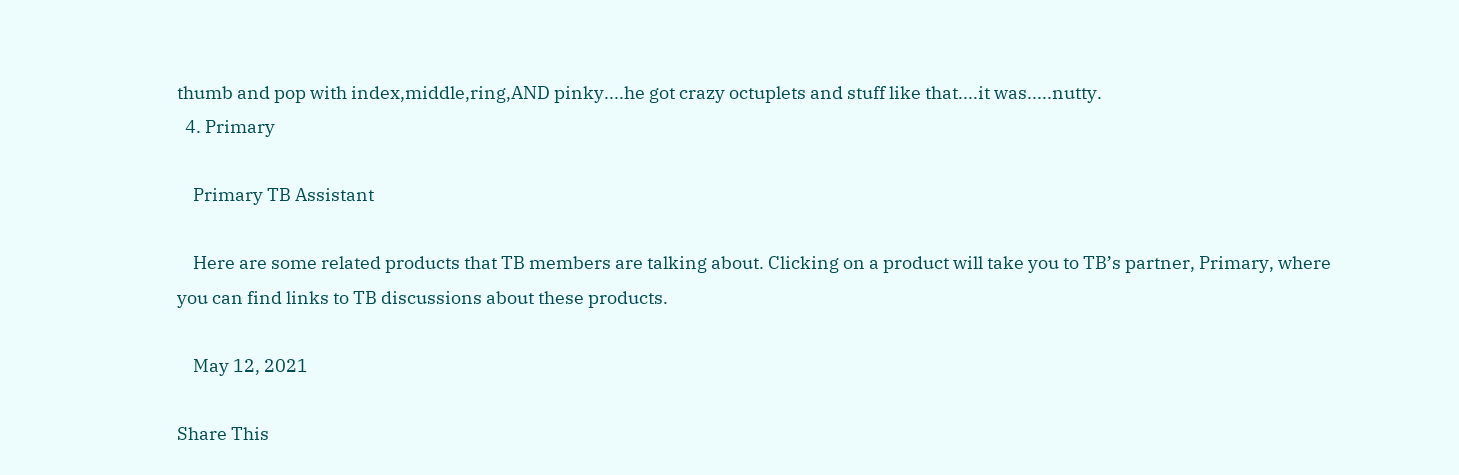thumb and pop with index,middle,ring,AND pinky....he got crazy octuplets and stuff like that....it was.....nutty.
  4. Primary

    Primary TB Assistant

    Here are some related products that TB members are talking about. Clicking on a product will take you to TB’s partner, Primary, where you can find links to TB discussions about these products.

    May 12, 2021

Share This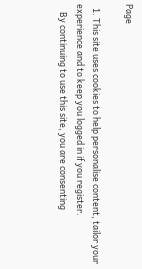Page

  1. This site uses cookies to help personalise content, tailor your experience and to keep you logged in if you register.
    By continuing to use this site, you are consenting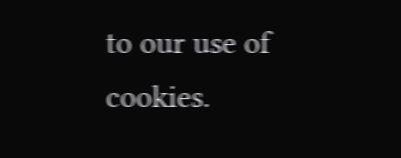to our use of cookies.